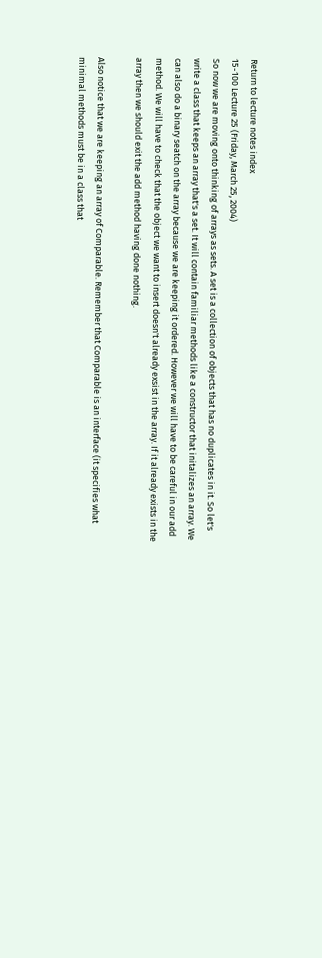Return to lecture notes index
15-100 Lecture 25 (Friday, March 25, 2004)
So now we are moving onto thinking of arrays as sets. A set is a collection of objects that has no duplicates in it. So let's write a class that keeps an array that's a set. It will contain familiar methods like a constructor that initalizes an array. We can also do a binary seatch on the array because we are keeping it ordered. However we will have to be careful in our add method. We will have to check that the object we want to insert doesn't already exsist in the array. If it already exists in the array then we should exit the add method having done nothing.

Also notice that we are keeping an array of Comparable. Remember that Comparable is an interface (it specifies what minimal methods must be in a class that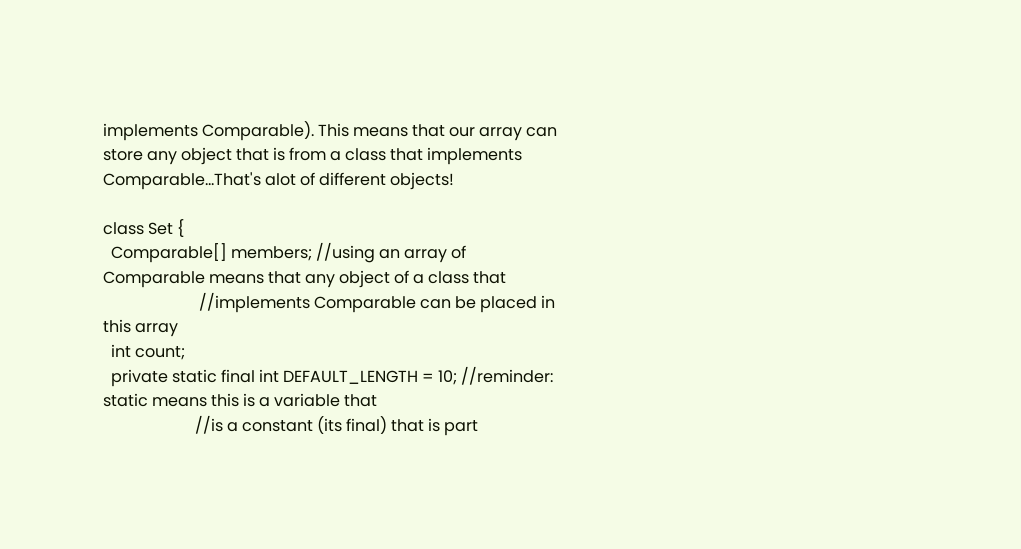implements Comparable). This means that our array can store any object that is from a class that implements Comparable...That's alot of different objects!

class Set {
  Comparable[] members; //using an array of Comparable means that any object of a class that
                        //implements Comparable can be placed in this array
  int count;
  private static final int DEFAULT_LENGTH = 10; //reminder: static means this is a variable that
                       //is a constant (its final) that is part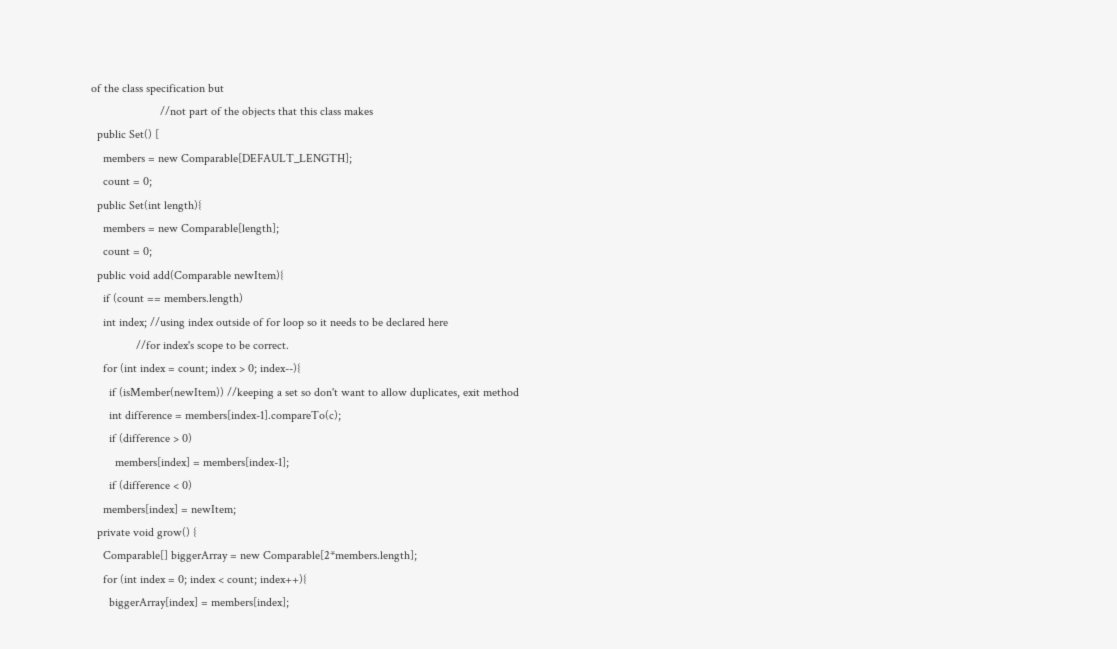of the class specification but
                       //not part of the objects that this class makes
  public Set() [
    members = new Comparable[DEFAULT_LENGTH];
    count = 0;
  public Set(int length){
    members = new Comparable[length];
    count = 0;
  public void add(Comparable newItem){
    if (count == members.length)
    int index; //using index outside of for loop so it needs to be declared here
               //for index's scope to be correct.
    for (int index = count; index > 0; index--){
      if (isMember(newItem)) //keeping a set so don't want to allow duplicates, exit method
      int difference = members[index-1].compareTo(c);
      if (difference > 0)
        members[index] = members[index-1];
      if (difference < 0)
    members[index] = newItem;
  private void grow() {
    Comparable[] biggerArray = new Comparable[2*members.length];
    for (int index = 0; index < count; index++){
      biggerArray[index] = members[index];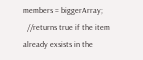members = biggerArray;
  //returns true if the item already exsists in the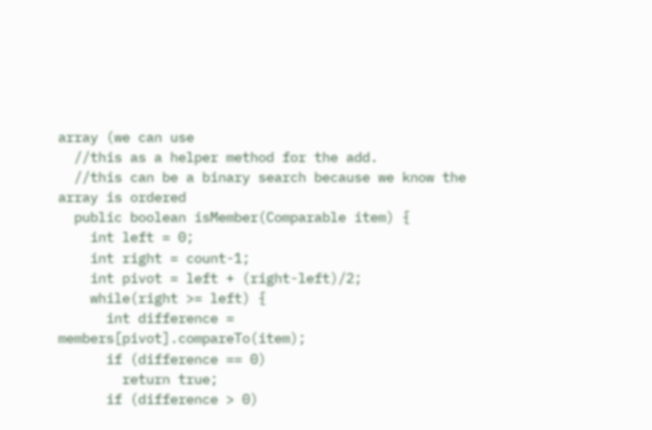array (we can use
  //this as a helper method for the add.
  //this can be a binary search because we know the array is ordered
  public boolean isMember(Comparable item) {
    int left = 0;
    int right = count-1;
    int pivot = left + (right-left)/2;
    while(right >= left) {
      int difference = members[pivot].compareTo(item);
      if (difference == 0)
        return true;
      if (difference > 0)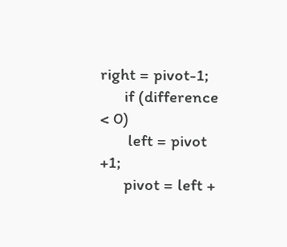right = pivot-1;
      if (difference < 0)
       left = pivot +1;
      pivot = left +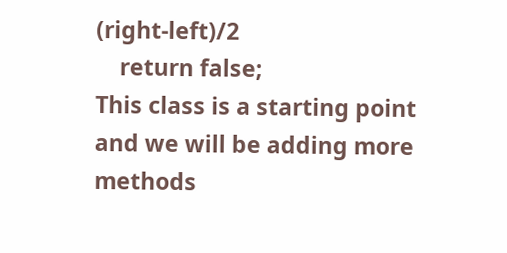(right-left)/2
    return false;
This class is a starting point and we will be adding more methods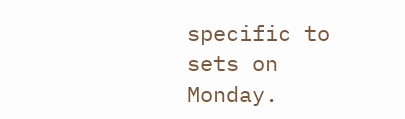specific to sets on Monday.